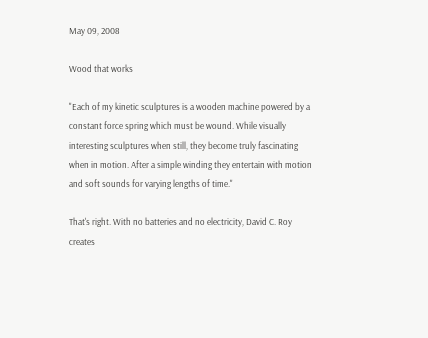May 09, 2008

Wood that works

"Each of my kinetic sculptures is a wooden machine powered by a constant force spring which must be wound. While visually interesting sculptures when still, they become truly fascinating when in motion. After a simple winding they entertain with motion and soft sounds for varying lengths of time."

That's right. With no batteries and no electricity, David C. Roy creates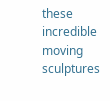these incredible moving sculptures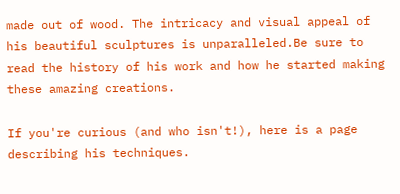made out of wood. The intricacy and visual appeal of his beautiful sculptures is unparalleled.Be sure to read the history of his work and how he started making these amazing creations.

If you're curious (and who isn't!), here is a page describing his techniques.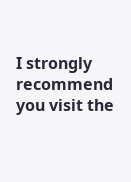I strongly recommend you visit the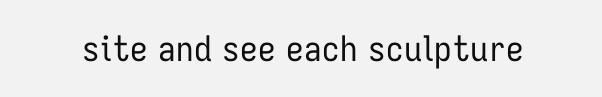site and see each sculpture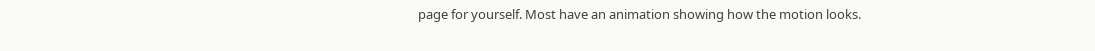page for yourself. Most have an animation showing how the motion looks.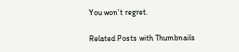You won't regret.

Related Posts with Thumbnails